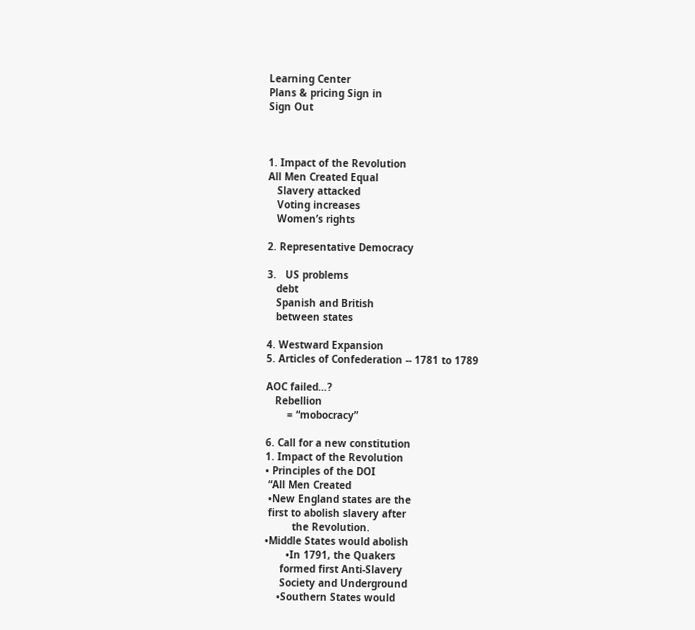Learning Center
Plans & pricing Sign in
Sign Out



1. Impact of the Revolution
All Men Created Equal
   Slavery attacked
   Voting increases
   Women’s rights

2. Representative Democracy

3.   US problems
   debt
   Spanish and British
   between states

4. Westward Expansion
5. Articles of Confederation -- 1781 to 1789

AOC failed…?
   Rebellion
       = “mobocracy”

6. Call for a new constitution
1. Impact of the Revolution
• Principles of the DOI
 “All Men Created
 •New England states are the
 first to abolish slavery after
         the Revolution.
•Middle States would abolish
       •In 1791, the Quakers
     formed first Anti-Slavery
     Society and Underground
    •Southern States would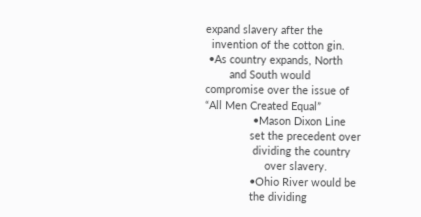expand slavery after the
  invention of the cotton gin.
 •As country expands, North
        and South would
compromise over the issue of
“All Men Created Equal”
                •Mason Dixon Line
               set the precedent over
                dividing the country
                    over slavery.
               •Ohio River would be
               the dividing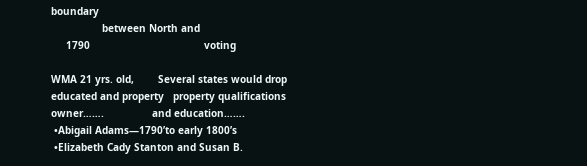boundary
                 between North and
     1790                                      voting

WMA 21 yrs. old,        Several states would drop
educated and property   property qualifications
owner…….                and education…….
 •Abigail Adams—1790’to early 1800’s
 •Elizabeth Cady Stanton and Susan B.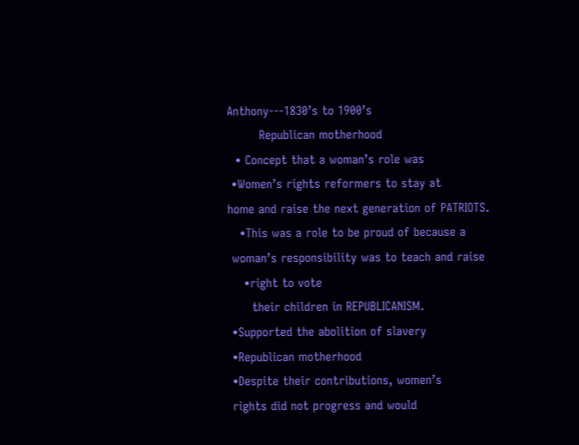Anthony---1830’s to 1900’s
        Republican motherhood
  • Concept that a woman’s role was
 •Women’s rights reformers to stay at
home and raise the next generation of PATRIOTS.
   •This was a role to be proud of because a
 woman’s responsibility was to teach and raise
    •right to vote
      their children in REPUBLICANISM.
 •Supported the abolition of slavery
 •Republican motherhood
 •Despite their contributions, women’s
 rights did not progress and would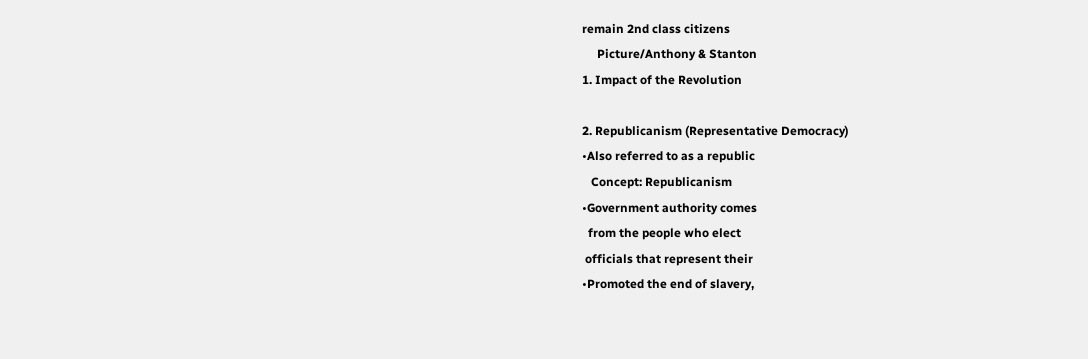remain 2nd class citizens
     Picture/Anthony & Stanton
1. Impact of the Revolution

2. Republicanism (Representative Democracy)
•Also referred to as a republic
   Concept: Republicanism
•Government authority comes
  from the people who elect
 officials that represent their
•Promoted the end of slavery,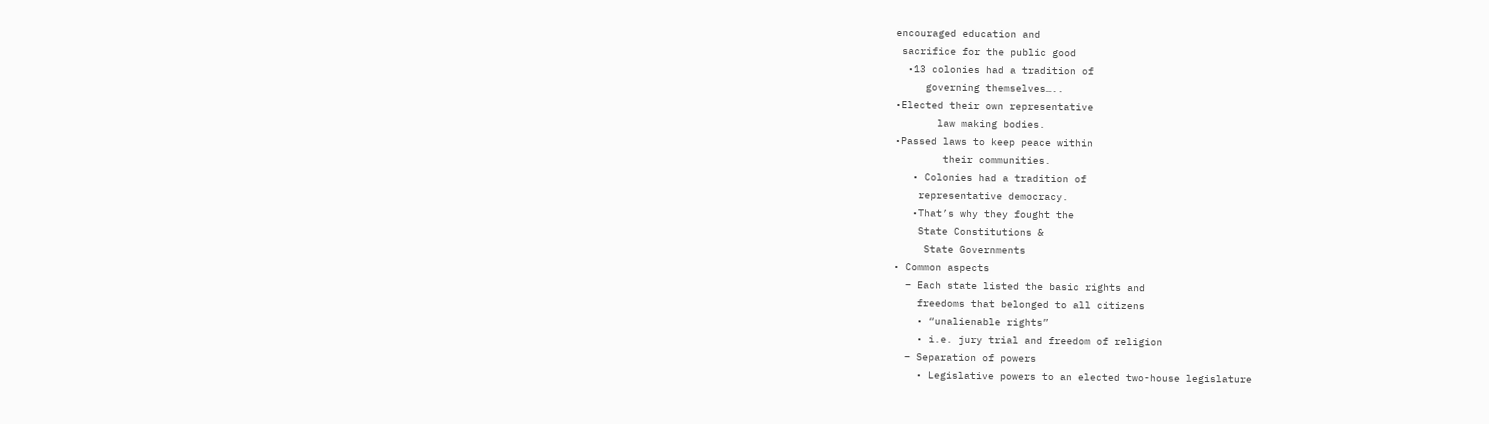encouraged education and
 sacrifice for the public good
  •13 colonies had a tradition of
     governing themselves…..
•Elected their own representative
       law making bodies.
•Passed laws to keep peace within
        their communities.
   • Colonies had a tradition of
    representative democracy.
   •That’s why they fought the
    State Constitutions &
     State Governments
• Common aspects
  – Each state listed the basic rights and
    freedoms that belonged to all citizens
    • “unalienable rights”
    • i.e. jury trial and freedom of religion
  – Separation of powers
    • Legislative powers to an elected two-house legislature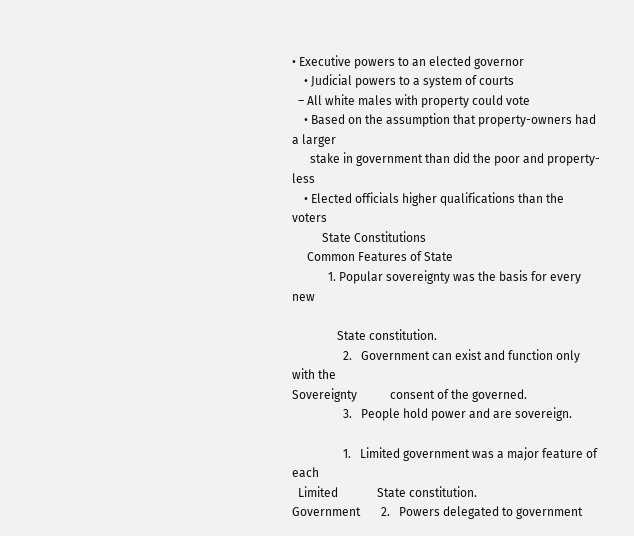• Executive powers to an elected governor
    • Judicial powers to a system of courts
  – All white males with property could vote
    • Based on the assumption that property-owners had a larger
      stake in government than did the poor and property-less
    • Elected officials higher qualifications than the voters
          State Constitutions
     Common Features of State
            1. Popular sovereignty was the basis for every new

               State constitution.
                 2.   Government can exist and function only with the
Sovereignty           consent of the governed.
                 3.   People hold power and are sovereign.

                 1.   Limited government was a major feature of each
  Limited             State constitution.
Government       2.   Powers delegated to government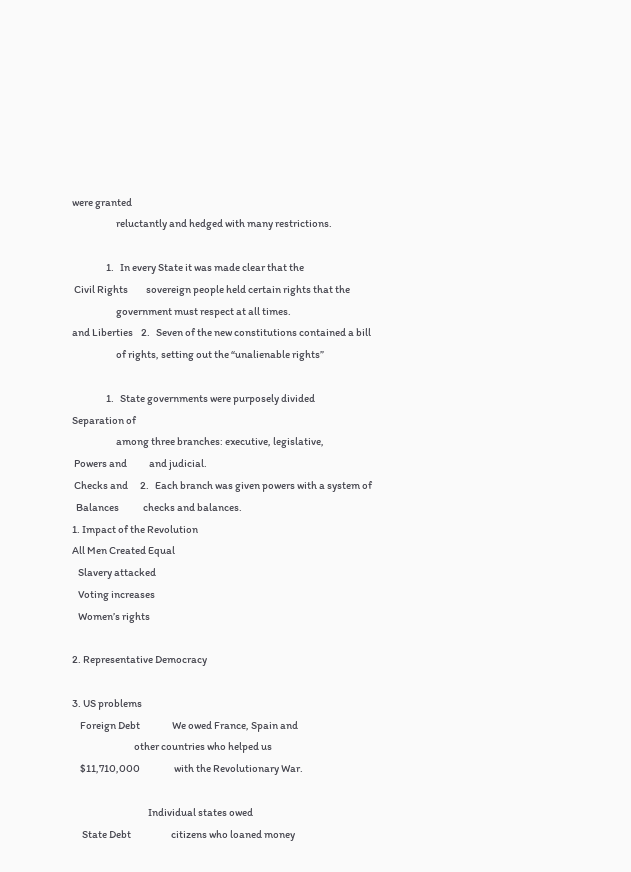were granted
                      reluctantly and hedged with many restrictions.

                 1.   In every State it was made clear that the
 Civil Rights         sovereign people held certain rights that the
                      government must respect at all times.
and Liberties    2.   Seven of the new constitutions contained a bill
                      of rights, setting out the “unalienable rights”

                 1.   State governments were purposely divided
Separation of
                      among three branches: executive, legislative,
 Powers and           and judicial.
 Checks and      2.   Each branch was given powers with a system of
  Balances            checks and balances.
1. Impact of the Revolution
All Men Created Equal
   Slavery attacked
   Voting increases
   Women’s rights

2. Representative Democracy

3. US problems
    Foreign Debt                We owed France, Spain and
                               other countries who helped us
    $11,710,000                 with the Revolutionary War.

                                      Individual states owed
     State Debt                    citizens who loaned money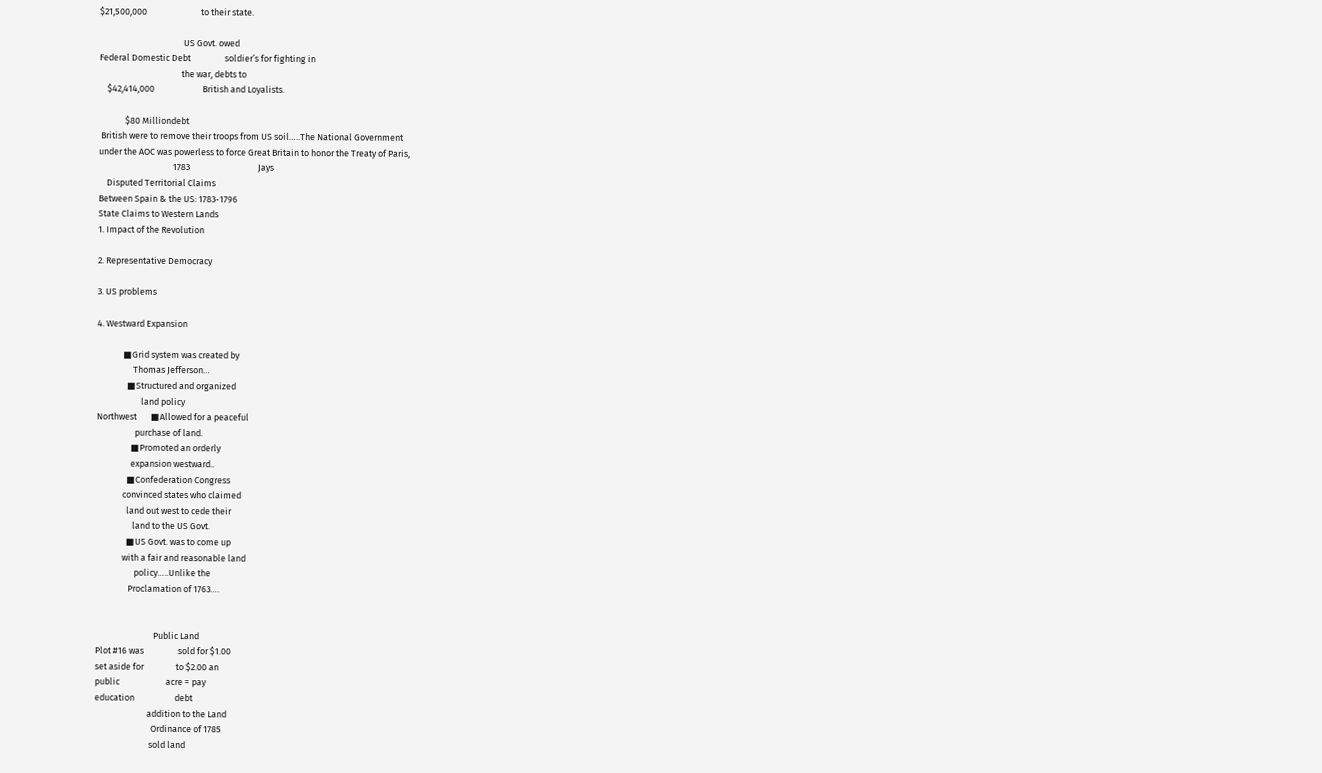$21,500,000                           to their state.

                                          US Govt. owed
Federal Domestic Debt                 soldier’s for fighting in
                                         the war, debts to
    $42,414,000                        British and Loyalists.

             $80 Milliondebt
 British were to remove their troops from US soil…..The National Government
under the AOC was powerless to force Great Britain to honor the Treaty of Paris,
                                     1783                                  Jays
    Disputed Territorial Claims
Between Spain & the US: 1783-1796
State Claims to Western Lands
1. Impact of the Revolution

2. Representative Democracy

3. US problems

4. Westward Expansion

             ■Grid system was created by
                  Thomas Jefferson…
               ■Structured and organized
                      land policy
Northwest       ■Allowed for a peaceful
                   purchase of land.
                 ■Promoted an orderly
                 expansion westward..
               ■Confederation Congress
             convinced states who claimed
               land out west to cede their
                  land to the US Govt.
               ■US Govt. was to come up
             with a fair and reasonable land
                   policy…..Unlike the
                Proclamation of 1763….


                             Public Land
Plot #16 was                 sold for $1.00
set aside for                to $2.00 an
public                       acre = pay
education                    debt
                          addition to the Land
                            Ordinance of 1785
                           sold land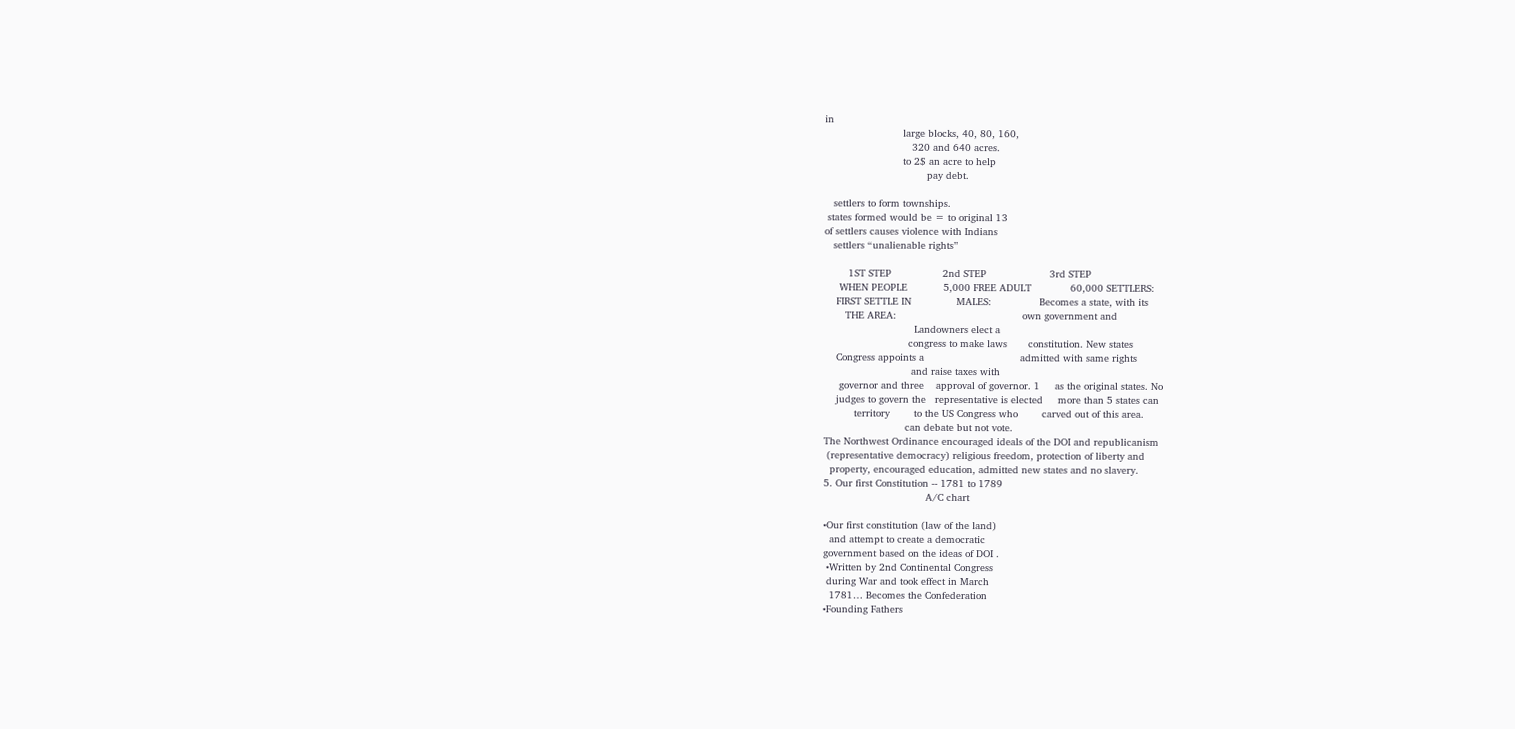in
                          large blocks, 40, 80, 160,
                             320 and 640 acres.
                          to 2$ an acre to help
                                  pay debt.

   settlers to form townships.
 states formed would be = to original 13
of settlers causes violence with Indians
   settlers “unalienable rights”

        1ST STEP                 2nd STEP                     3rd STEP
     WHEN PEOPLE            5,000 FREE ADULT             60,000 SETTLERS:
    FIRST SETTLE IN               MALES:                Becomes a state, with its
       THE AREA:                                          own government and
                              Landowners elect a
                            congress to make laws       constitution. New states
    Congress appoints a                                admitted with same rights
                             and raise taxes with
     governor and three    approval of governor. 1     as the original states. No
    judges to govern the   representative is elected     more than 5 states can
          territory        to the US Congress who        carved out of this area.
                           can debate but not vote.
The Northwest Ordinance encouraged ideals of the DOI and republicanism
 (representative democracy) religious freedom, protection of liberty and
  property, encouraged education, admitted new states and no slavery.
5. Our first Constitution -- 1781 to 1789
                                  A/C chart

•Our first constitution (law of the land)
  and attempt to create a democratic
government based on the ideas of DOI .
 •Written by 2nd Continental Congress
 during War and took effect in March
  1781… Becomes the Confederation
•Founding Fathers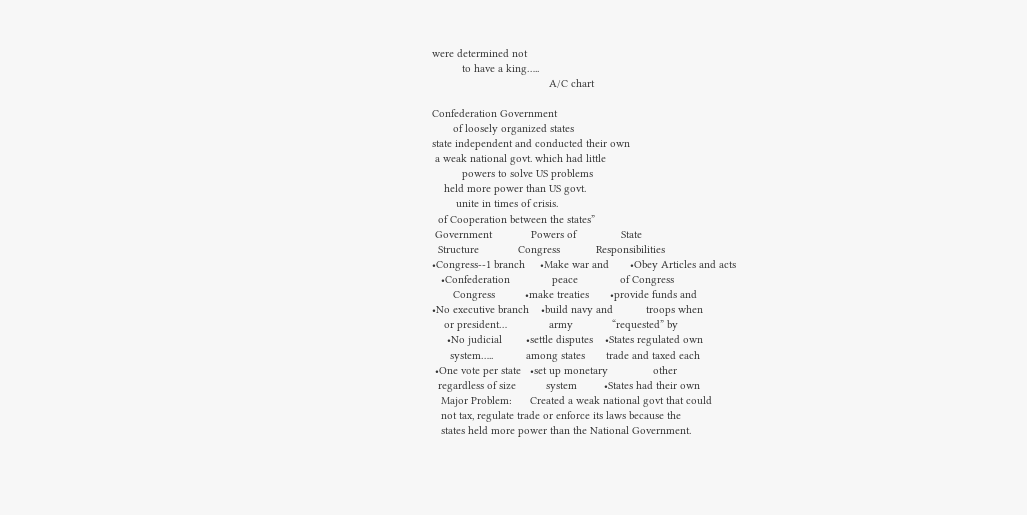were determined not
          to have a king…..
                                       A/C chart

Confederation Government
       of loosely organized states
state independent and conducted their own
 a weak national govt. which had little
          powers to solve US problems
    held more power than US govt.
        unite in times of crisis.
  of Cooperation between the states”
 Government             Powers of               State
  Structure             Congress            Responsibilities
•Congress--1 branch     •Make war and       •Obey Articles and acts
   •Confederation              peace              of Congress
       Congress          •make treaties       •provide funds and
•No executive branch    •build navy and           troops when
    or president…              army             “requested” by
     •No judicial        •settle disputes    •States regulated own
      system…..           among states       trade and taxed each
 •One vote per state   •set up monetary               other
  regardless of size          system         •States had their own
   Major Problem:      Created a weak national govt that could
   not tax, regulate trade or enforce its laws because the
   states held more power than the National Government.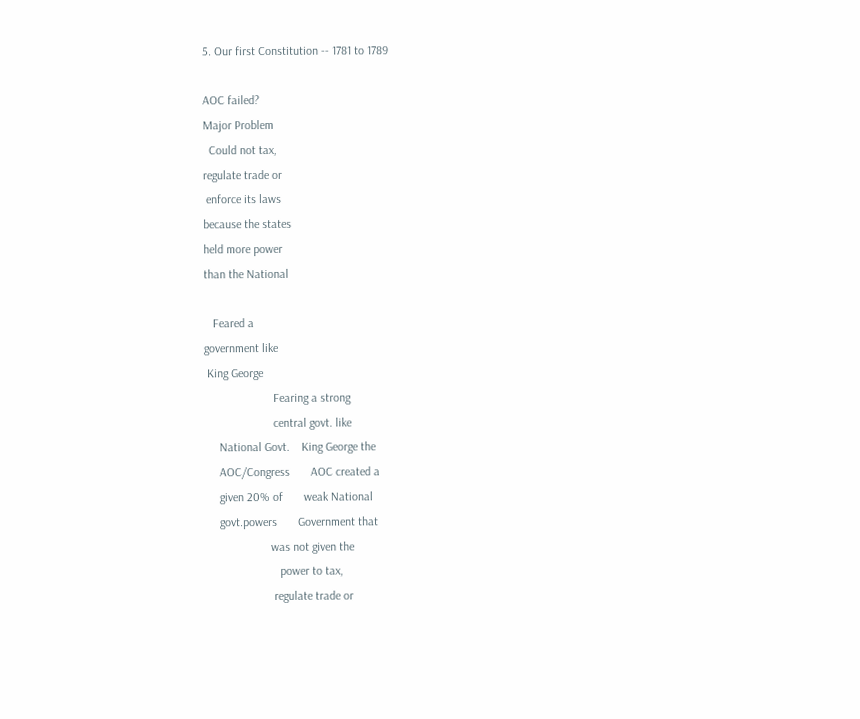5. Our first Constitution -- 1781 to 1789

AOC failed?
Major Problem
  Could not tax,
regulate trade or
 enforce its laws
because the states
held more power
than the National

   Feared a
government like
 King George
                       Fearing a strong
                       central govt. like
     National Govt.    King George the
     AOC/Congress       AOC created a
     given 20% of       weak National
     govt.powers       Government that
                      was not given the
                         power to tax,
                       regulate trade or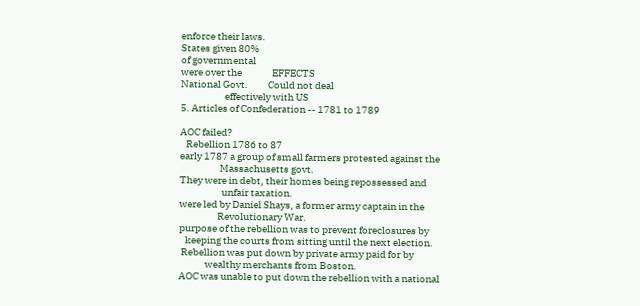enforce their laws.
States given 80%
of governmental
were over the               EFFECTS
National Govt.          Could not deal
                      effectively with US
5. Articles of Confederation -- 1781 to 1789

AOC failed?
   Rebellion 1786 to 87
early 1787 a group of small farmers protested against the
                    Massachusetts govt.
They were in debt, their homes being repossessed and
                     unfair taxation.
were led by Daniel Shays, a former army captain in the
                   Revolutionary War.
purpose of the rebellion was to prevent foreclosures by
   keeping the courts from sitting until the next election.
 Rebellion was put down by private army paid for by
             wealthy merchants from Boston.
AOC was unable to put down the rebellion with a national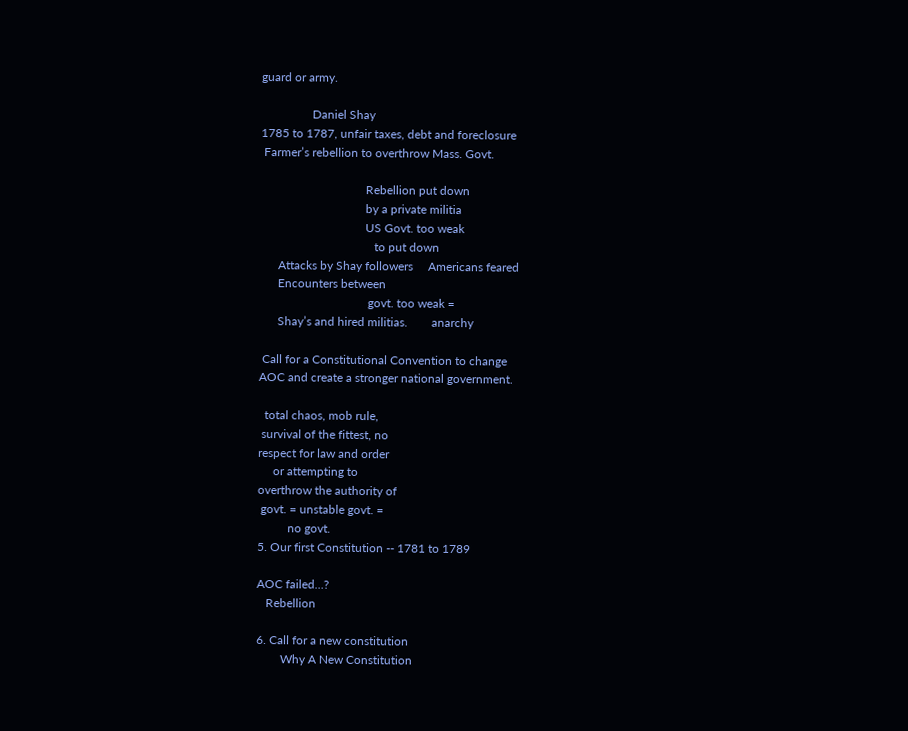guard or army.

                 Daniel Shay
1785 to 1787, unfair taxes, debt and foreclosure
 Farmer’s rebellion to overthrow Mass. Govt.

                                   Rebellion put down
                                   by a private militia
                                   US Govt. too weak
                                      to put down
      Attacks by Shay followers     Americans feared
      Encounters between
                                    govt. too weak =
      Shay’s and hired militias.        anarchy

 Call for a Constitutional Convention to change
AOC and create a stronger national government.

  total chaos, mob rule,
 survival of the fittest, no
respect for law and order
     or attempting to
overthrow the authority of
 govt. = unstable govt. =
          no govt.
5. Our first Constitution -- 1781 to 1789

AOC failed…?
   Rebellion

6. Call for a new constitution
        Why A New Constitution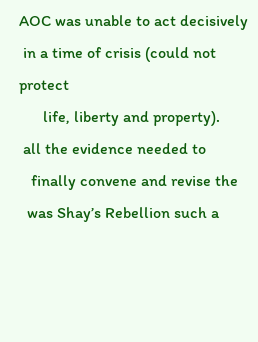AOC was unable to act decisively
 in a time of crisis (could not protect
      life, liberty and property).
 all the evidence needed to
   finally convene and revise the
  was Shay’s Rebellion such a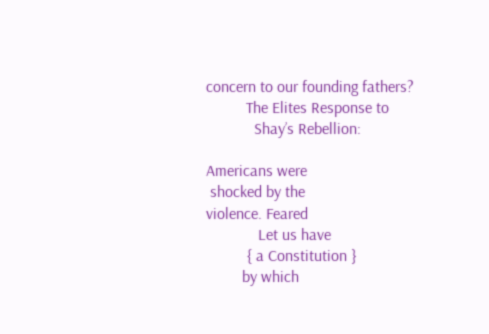concern to our founding fathers?
          The Elites Response to
            Shay’s Rebellion:

Americans were
 shocked by the
violence. Feared
             Let us have
          { a Constitution }
         by which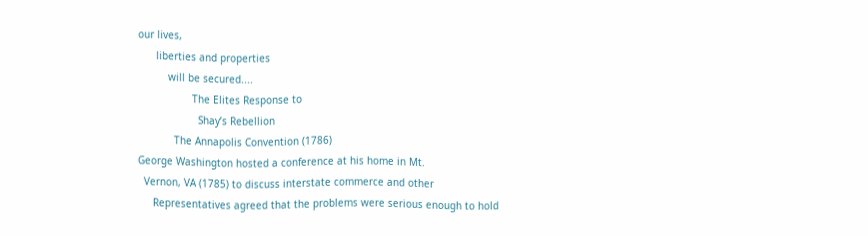our lives,
      liberties and properties
          will be secured....
                  The Elites Response to
                    Shay’s Rebellion
            The Annapolis Convention (1786)
George Washington hosted a conference at his home in Mt.
  Vernon, VA (1785) to discuss interstate commerce and other
     Representatives agreed that the problems were serious enough to hold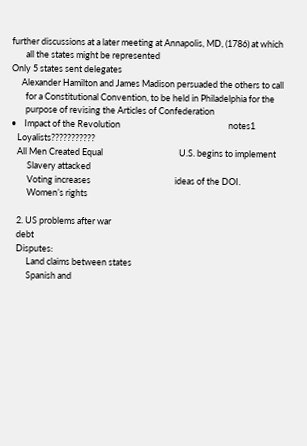further discussions at a later meeting at Annapolis, MD, (1786) at which
       all the states might be represented
Only 5 states sent delegates
     Alexander Hamilton and James Madison persuaded the others to call
       for a Constitutional Convention, to be held in Philadelphia for the
       purpose of revising the Articles of Confederation
•    Impact of the Revolution                                                      notes1
   Loyalists???????????
   All Men Created Equal                                      U.S. begins to implement
        Slavery attacked
        Voting increases                                          ideas of the DOI.
        Women’s rights

   2. US problems after war
   debt
   Disputes:
        Land claims between states
        Spanish and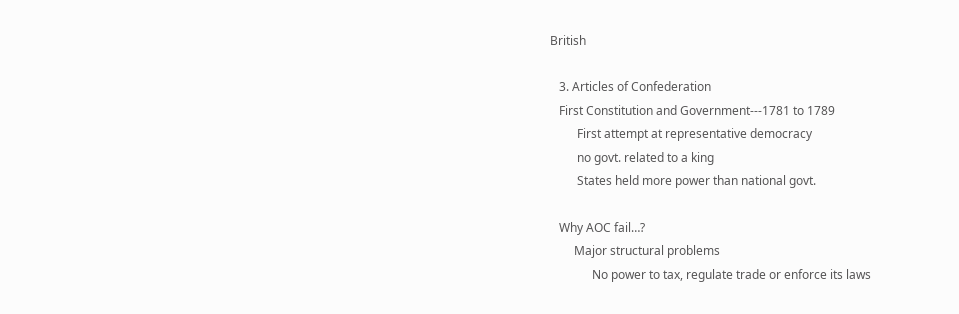British

   3. Articles of Confederation
   First Constitution and Government---1781 to 1789
         First attempt at representative democracy
         no govt. related to a king
         States held more power than national govt.

   Why AOC fail…?
        Major structural problems
              No power to tax, regulate trade or enforce its laws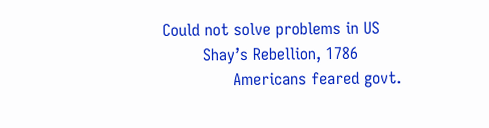Could not solve problems in US
        Shay’s Rebellion, 1786
              Americans feared govt.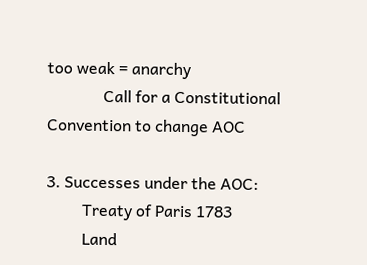too weak = anarchy
              Call for a Constitutional Convention to change AOC

3. Successes under the AOC:
         Treaty of Paris 1783
         Land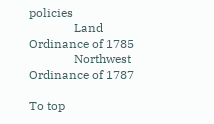policies
               Land Ordinance of 1785
               Northwest Ordinance of 1787

To top